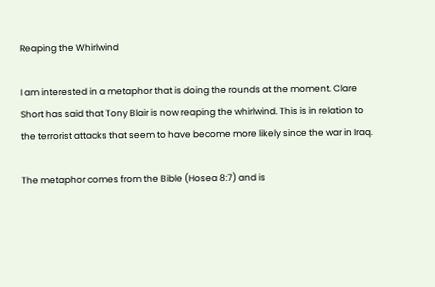Reaping the Whirlwind

I am interested in a metaphor that is doing the rounds at the moment. Clare Short has said that Tony Blair is now reaping the whirlwind. This is in relation to the terrorist attacks that seem to have become more likely since the war in Iraq.

The metaphor comes from the Bible (Hosea 8:7) and is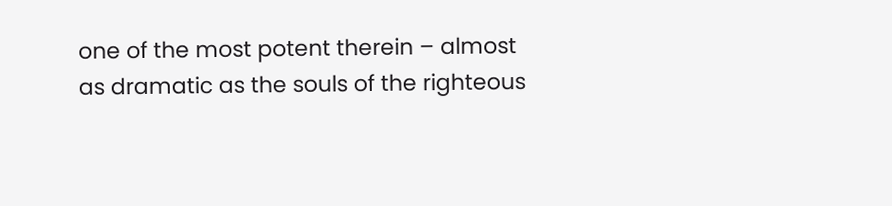one of the most potent therein – almost as dramatic as the souls of the righteous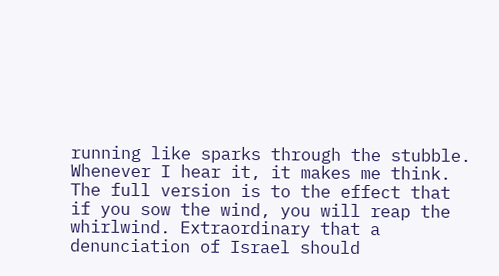running like sparks through the stubble. Whenever I hear it, it makes me think. The full version is to the effect that if you sow the wind, you will reap the whirlwind. Extraordinary that a denunciation of Israel should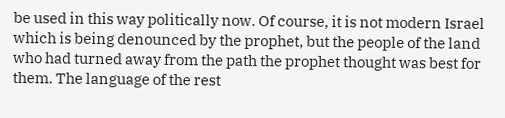be used in this way politically now. Of course, it is not modern Israel which is being denounced by the prophet, but the people of the land who had turned away from the path the prophet thought was best for them. The language of the rest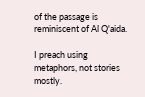of the passage is reminiscent of Al Q'aida.

I preach using metaphors, not stories mostly.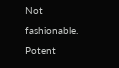Not fashionable. Potent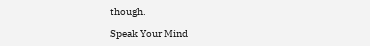though.

Speak Your Mind